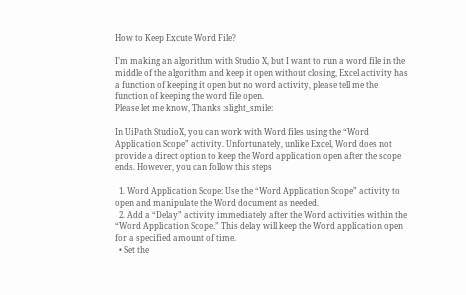How to Keep Excute Word File?

I’m making an algorithm with Studio X, but I want to run a word file in the middle of the algorithm and keep it open without closing, Excel activity has a function of keeping it open but no word activity, please tell me the function of keeping the word file open.
Please let me know, Thanks :slight_smile:

In UiPath StudioX, you can work with Word files using the “Word Application Scope” activity. Unfortunately, unlike Excel, Word does not provide a direct option to keep the Word application open after the scope ends. However, you can follow this steps

  1. Word Application Scope: Use the “Word Application Scope” activity to open and manipulate the Word document as needed.
  2. Add a “Delay” activity immediately after the Word activities within the “Word Application Scope.” This delay will keep the Word application open for a specified amount of time.
  • Set the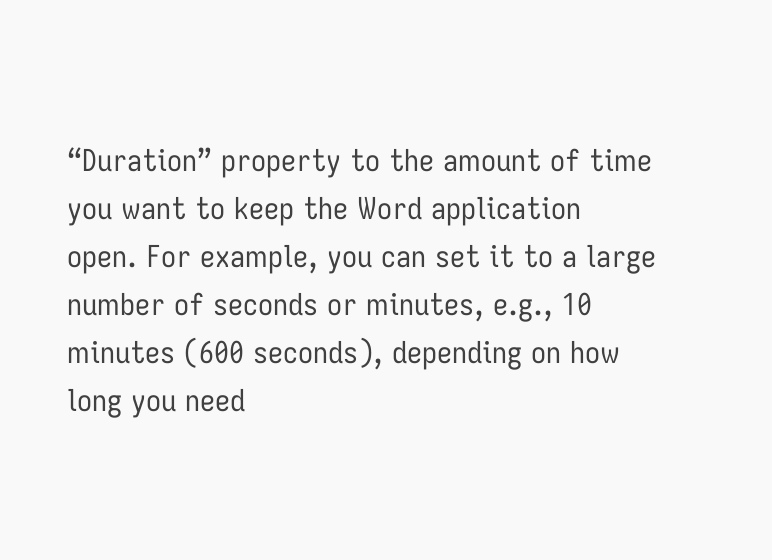“Duration” property to the amount of time you want to keep the Word application open. For example, you can set it to a large number of seconds or minutes, e.g., 10 minutes (600 seconds), depending on how long you need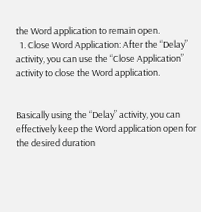the Word application to remain open.
  1. Close Word Application: After the “Delay” activity, you can use the “Close Application” activity to close the Word application.


Basically using the “Delay” activity, you can effectively keep the Word application open for the desired duration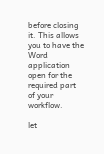before closing it. This allows you to have the Word application open for the required part of your workflow.

let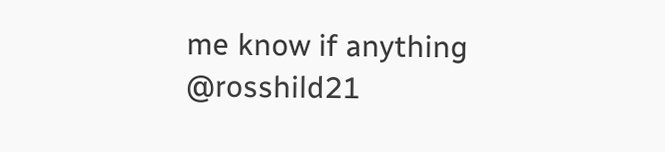me know if anything @rosshild21